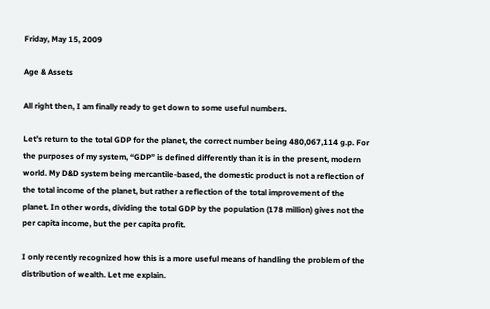Friday, May 15, 2009

Age & Assets

All right then, I am finally ready to get down to some useful numbers.

Let’s return to the total GDP for the planet, the correct number being 480,067,114 g.p. For the purposes of my system, “GDP” is defined differently than it is in the present, modern world. My D&D system being mercantile-based, the domestic product is not a reflection of the total income of the planet, but rather a reflection of the total improvement of the planet. In other words, dividing the total GDP by the population (178 million) gives not the per capita income, but the per capita profit.

I only recently recognized how this is a more useful means of handling the problem of the distribution of wealth. Let me explain.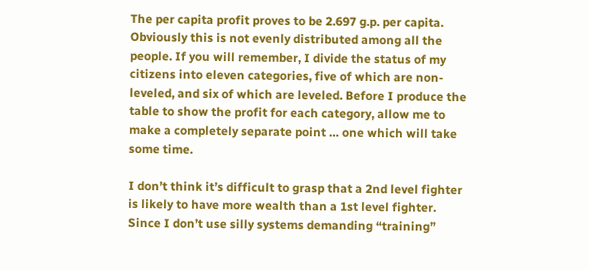The per capita profit proves to be 2.697 g.p. per capita. Obviously this is not evenly distributed among all the people. If you will remember, I divide the status of my citizens into eleven categories, five of which are non-leveled, and six of which are leveled. Before I produce the table to show the profit for each category, allow me to make a completely separate point … one which will take some time.

I don’t think it’s difficult to grasp that a 2nd level fighter is likely to have more wealth than a 1st level fighter. Since I don’t use silly systems demanding “training”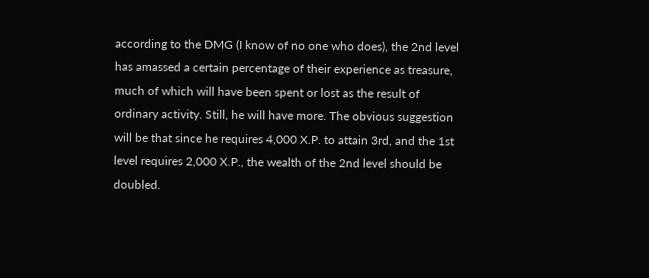according to the DMG (I know of no one who does), the 2nd level has amassed a certain percentage of their experience as treasure, much of which will have been spent or lost as the result of ordinary activity. Still, he will have more. The obvious suggestion will be that since he requires 4,000 X.P. to attain 3rd, and the 1st level requires 2,000 X.P., the wealth of the 2nd level should be doubled.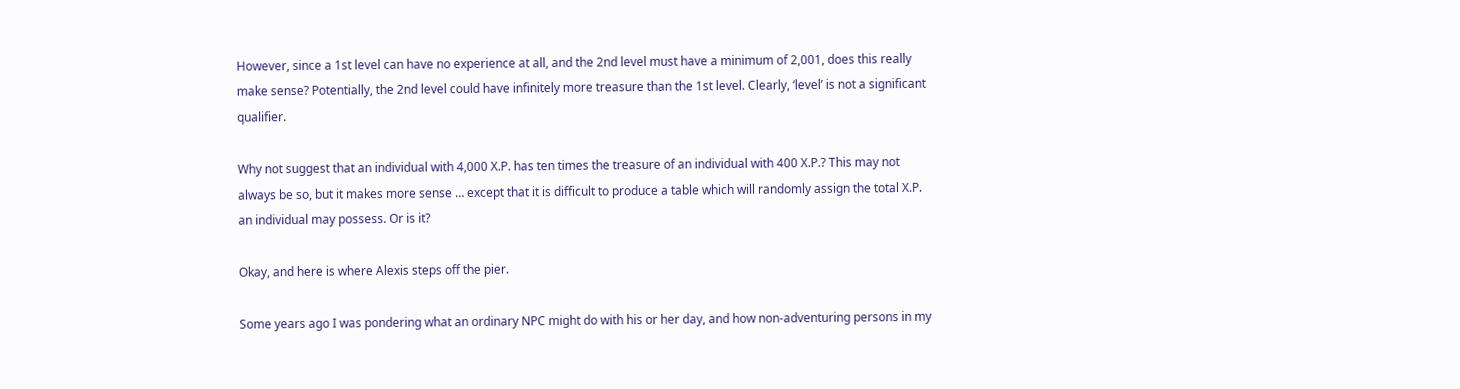However, since a 1st level can have no experience at all, and the 2nd level must have a minimum of 2,001, does this really make sense? Potentially, the 2nd level could have infinitely more treasure than the 1st level. Clearly, ‘level’ is not a significant qualifier.

Why not suggest that an individual with 4,000 X.P. has ten times the treasure of an individual with 400 X.P.? This may not always be so, but it makes more sense … except that it is difficult to produce a table which will randomly assign the total X.P. an individual may possess. Or is it?

Okay, and here is where Alexis steps off the pier.

Some years ago I was pondering what an ordinary NPC might do with his or her day, and how non-adventuring persons in my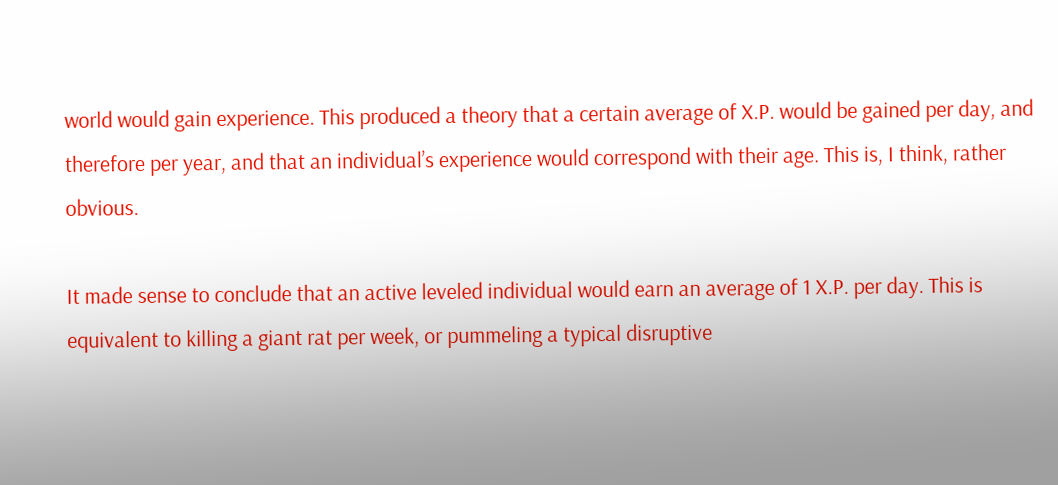world would gain experience. This produced a theory that a certain average of X.P. would be gained per day, and therefore per year, and that an individual’s experience would correspond with their age. This is, I think, rather obvious.

It made sense to conclude that an active leveled individual would earn an average of 1 X.P. per day. This is equivalent to killing a giant rat per week, or pummeling a typical disruptive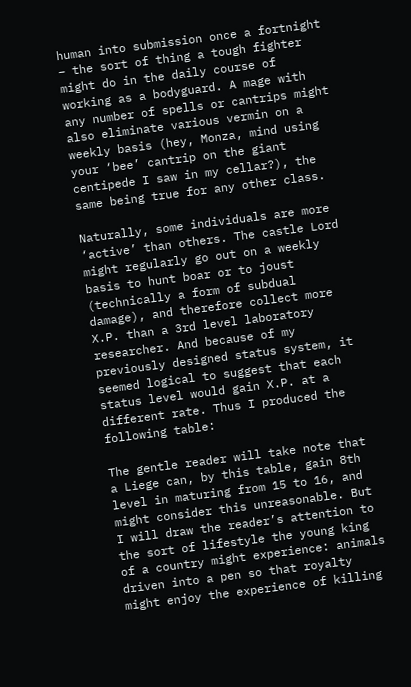human into submission once a fortnight – the sort of thing a tough fighter might do in the daily course of working as a bodyguard. A mage with any number of spells or cantrips might also eliminate various vermin on a weekly basis (hey, Monza, mind using your ‘bee’ cantrip on the giant centipede I saw in my cellar?), the same being true for any other class.

Naturally, some individuals are more ‘active’ than others. The castle Lord might regularly go out on a weekly basis to hunt boar or to joust (technically a form of subdual damage), and therefore collect more X.P. than a 3rd level laboratory researcher. And because of my previously designed status system, it seemed logical to suggest that each status level would gain X.P. at a different rate. Thus I produced the following table:

The gentle reader will take note that a Liege can, by this table, gain 8th level in maturing from 15 to 16, and might consider this unreasonable. But I will draw the reader’s attention to the sort of lifestyle the young king of a country might experience: animals driven into a pen so that royalty might enjoy the experience of killing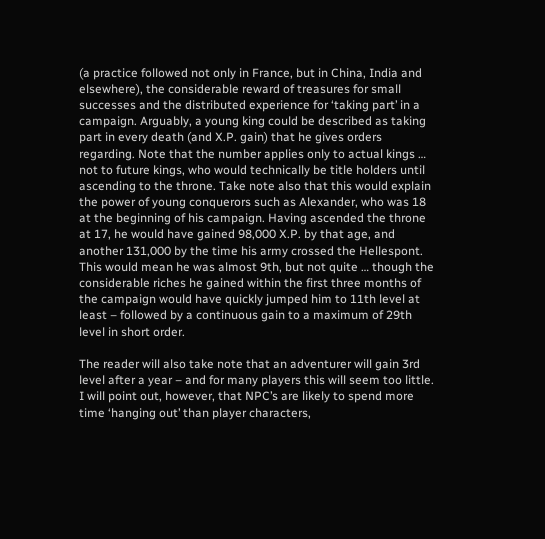(a practice followed not only in France, but in China, India and elsewhere), the considerable reward of treasures for small successes and the distributed experience for ‘taking part’ in a campaign. Arguably, a young king could be described as taking part in every death (and X.P. gain) that he gives orders regarding. Note that the number applies only to actual kings … not to future kings, who would technically be title holders until ascending to the throne. Take note also that this would explain the power of young conquerors such as Alexander, who was 18 at the beginning of his campaign. Having ascended the throne at 17, he would have gained 98,000 X.P. by that age, and another 131,000 by the time his army crossed the Hellespont. This would mean he was almost 9th, but not quite … though the considerable riches he gained within the first three months of the campaign would have quickly jumped him to 11th level at least – followed by a continuous gain to a maximum of 29th level in short order.

The reader will also take note that an adventurer will gain 3rd level after a year – and for many players this will seem too little. I will point out, however, that NPC’s are likely to spend more time ‘hanging out’ than player characters,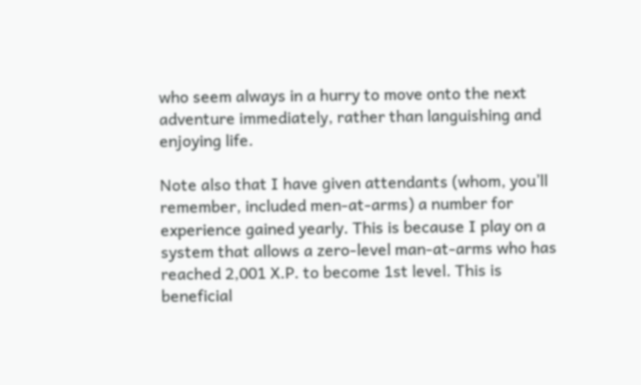who seem always in a hurry to move onto the next adventure immediately, rather than languishing and enjoying life.

Note also that I have given attendants (whom, you’ll remember, included men-at-arms) a number for experience gained yearly. This is because I play on a system that allows a zero-level man-at-arms who has reached 2,001 X.P. to become 1st level. This is beneficial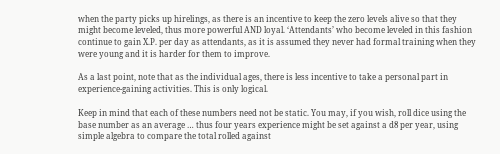when the party picks up hirelings, as there is an incentive to keep the zero levels alive so that they might become leveled, thus more powerful AND loyal. ‘Attendants’ who become leveled in this fashion continue to gain X.P. per day as attendants, as it is assumed they never had formal training when they were young and it is harder for them to improve.

As a last point, note that as the individual ages, there is less incentive to take a personal part in experience-gaining activities. This is only logical.

Keep in mind that each of these numbers need not be static. You may, if you wish, roll dice using the base number as an average … thus four years experience might be set against a d8 per year, using simple algebra to compare the total rolled against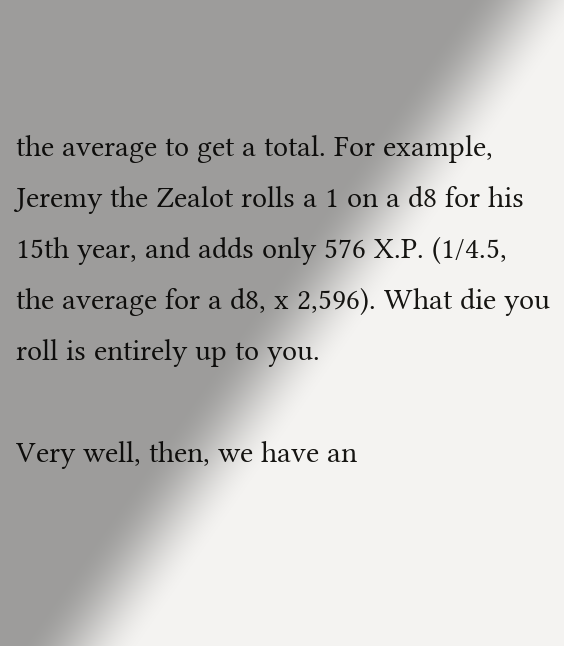the average to get a total. For example, Jeremy the Zealot rolls a 1 on a d8 for his 15th year, and adds only 576 X.P. (1/4.5, the average for a d8, x 2,596). What die you roll is entirely up to you.

Very well, then, we have an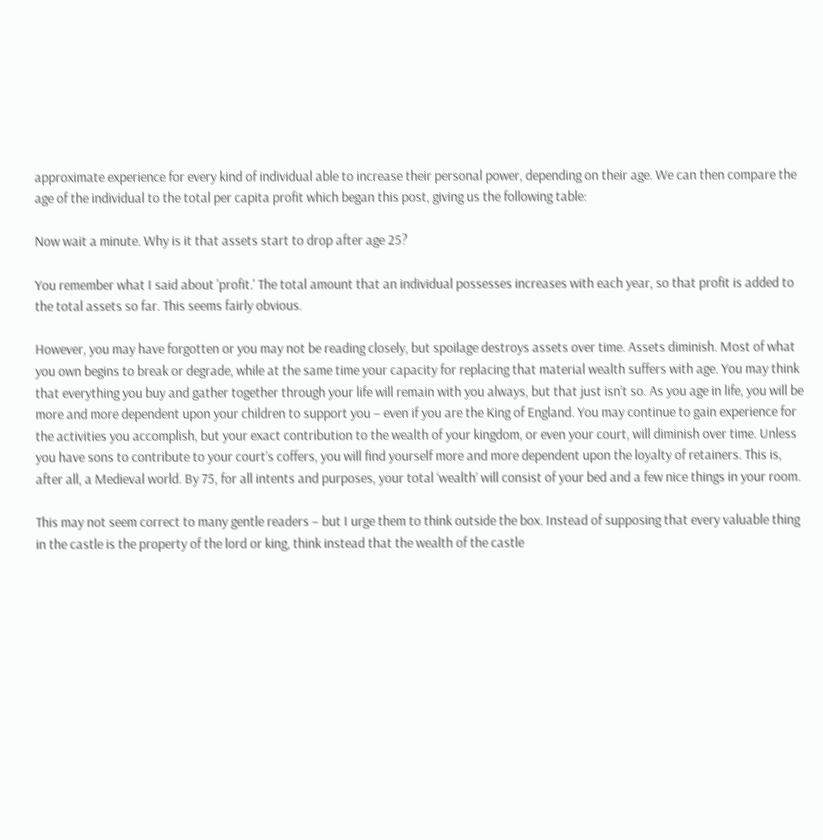approximate experience for every kind of individual able to increase their personal power, depending on their age. We can then compare the age of the individual to the total per capita profit which began this post, giving us the following table:

Now wait a minute. Why is it that assets start to drop after age 25?

You remember what I said about 'profit.' The total amount that an individual possesses increases with each year, so that profit is added to the total assets so far. This seems fairly obvious.

However, you may have forgotten or you may not be reading closely, but spoilage destroys assets over time. Assets diminish. Most of what you own begins to break or degrade, while at the same time your capacity for replacing that material wealth suffers with age. You may think that everything you buy and gather together through your life will remain with you always, but that just isn’t so. As you age in life, you will be more and more dependent upon your children to support you – even if you are the King of England. You may continue to gain experience for the activities you accomplish, but your exact contribution to the wealth of your kingdom, or even your court, will diminish over time. Unless you have sons to contribute to your court’s coffers, you will find yourself more and more dependent upon the loyalty of retainers. This is, after all, a Medieval world. By 75, for all intents and purposes, your total ‘wealth’ will consist of your bed and a few nice things in your room.

This may not seem correct to many gentle readers – but I urge them to think outside the box. Instead of supposing that every valuable thing in the castle is the property of the lord or king, think instead that the wealth of the castle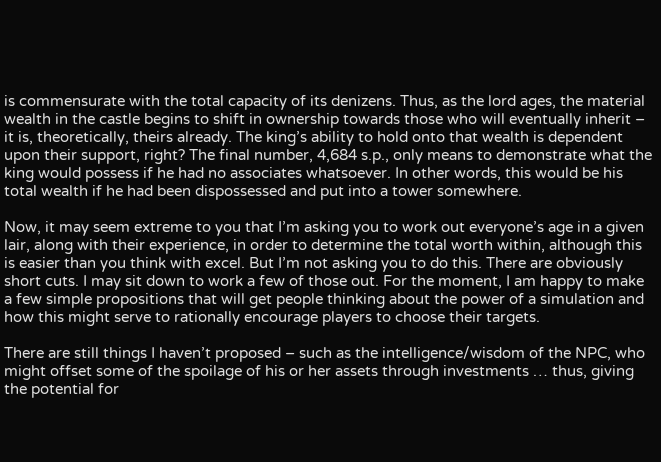is commensurate with the total capacity of its denizens. Thus, as the lord ages, the material wealth in the castle begins to shift in ownership towards those who will eventually inherit – it is, theoretically, theirs already. The king’s ability to hold onto that wealth is dependent upon their support, right? The final number, 4,684 s.p., only means to demonstrate what the king would possess if he had no associates whatsoever. In other words, this would be his total wealth if he had been dispossessed and put into a tower somewhere.

Now, it may seem extreme to you that I’m asking you to work out everyone’s age in a given lair, along with their experience, in order to determine the total worth within, although this is easier than you think with excel. But I’m not asking you to do this. There are obviously short cuts. I may sit down to work a few of those out. For the moment, I am happy to make a few simple propositions that will get people thinking about the power of a simulation and how this might serve to rationally encourage players to choose their targets.

There are still things I haven’t proposed – such as the intelligence/wisdom of the NPC, who might offset some of the spoilage of his or her assets through investments … thus, giving the potential for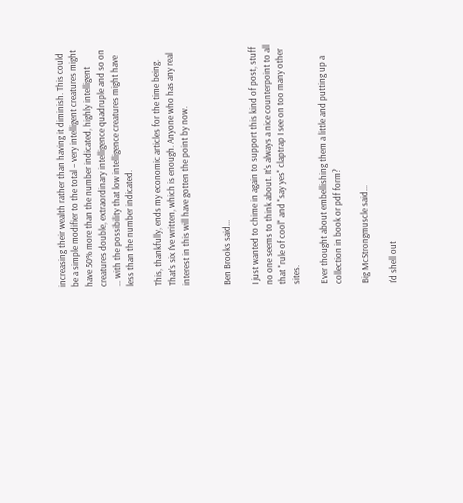increasing their wealth rather than having it diminish. This could be a simple modifier to the total – very intelligent creatures might have 50% more than the number indicated, highly intelligent creatures double, extraordinary intelligence quadruple and so on … with the possibility that low intelligence creatures might have less than the number indicated.

This, thankfully, ends my economic articles for the time being. That’s six I’ve written, which is enough. Anyone who has any real interest in this will have gotten the point by now.


Ben Brooks said...

I just wanted to chime in again to support this kind of post, stuff no one seems to think about. It's always a nice counterpoint to all that "rule of cool" and "say yes" claptrap I see on too many other sites.

Ever thought about embellishing them a little and putting up a collection in book or pdf form?

Big McStrongmuscle said...

I'd shell out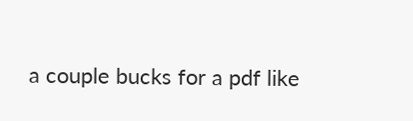a couple bucks for a pdf like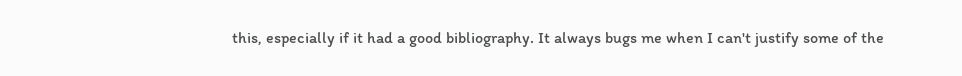this, especially if it had a good bibliography. It always bugs me when I can't justify some of the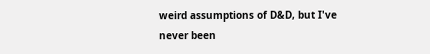weird assumptions of D&D, but I've never been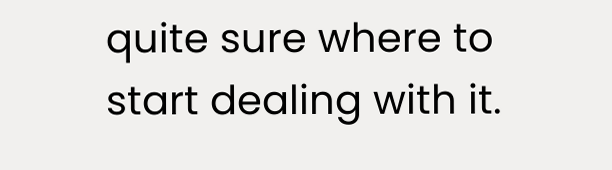quite sure where to start dealing with it.